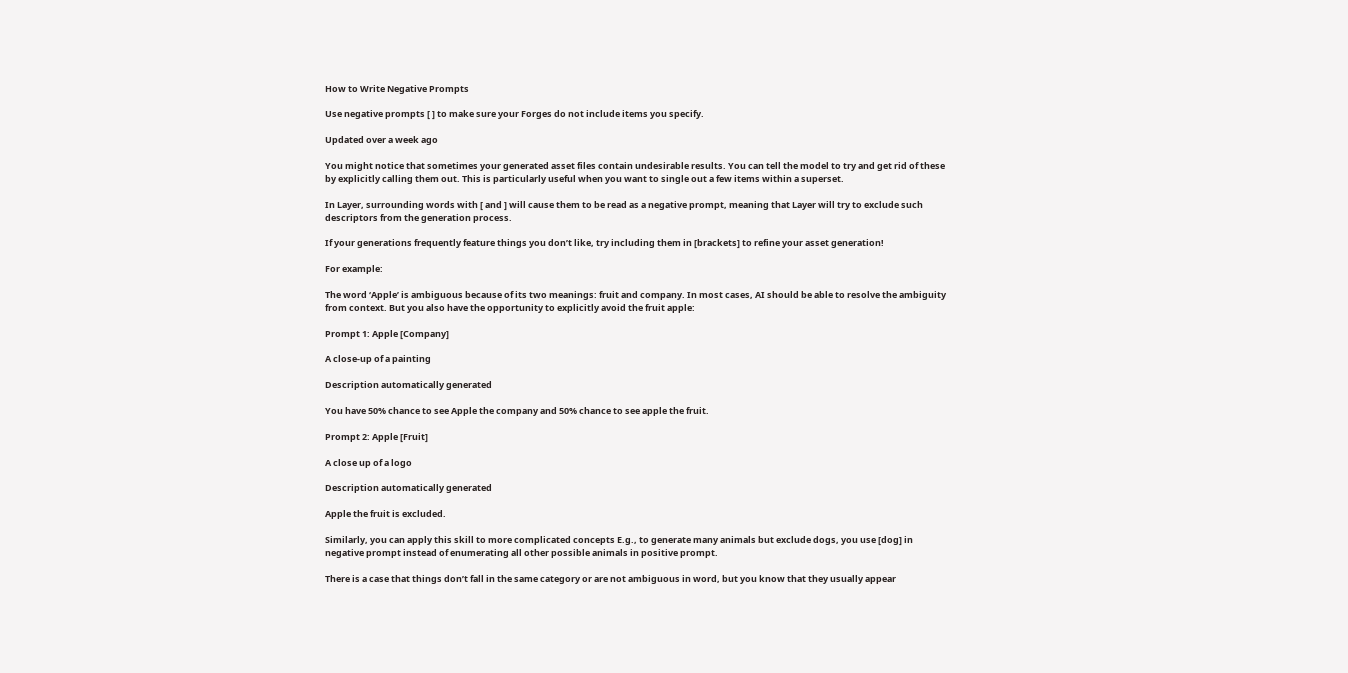How to Write Negative Prompts

Use negative prompts [ ] to make sure your Forges do not include items you specify.

Updated over a week ago

You might notice that sometimes your generated asset files contain undesirable results. You can tell the model to try and get rid of these by explicitly calling them out. This is particularly useful when you want to single out a few items within a superset.

In Layer, surrounding words with [ and ] will cause them to be read as a negative prompt, meaning that Layer will try to exclude such descriptors from the generation process.

If your generations frequently feature things you don’t like, try including them in [brackets] to refine your asset generation!

For example:

The word ‘Apple’ is ambiguous because of its two meanings: fruit and company. In most cases, AI should be able to resolve the ambiguity from context. But you also have the opportunity to explicitly avoid the fruit apple:

Prompt 1: Apple [Company]

A close-up of a painting

Description automatically generated

You have 50% chance to see Apple the company and 50% chance to see apple the fruit.

Prompt 2: Apple [Fruit]

A close up of a logo

Description automatically generated

Apple the fruit is excluded.

Similarly, you can apply this skill to more complicated concepts E.g., to generate many animals but exclude dogs, you use [dog] in negative prompt instead of enumerating all other possible animals in positive prompt.

There is a case that things don’t fall in the same category or are not ambiguous in word, but you know that they usually appear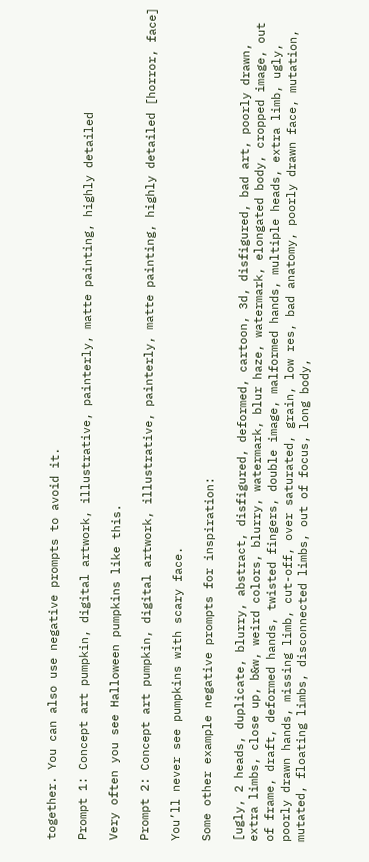together. You can also use negative prompts to avoid it.

Prompt 1: Concept art pumpkin, digital artwork, illustrative, painterly, matte painting, highly detailed

Very often you see Halloween pumpkins like this.

Prompt 2: Concept art pumpkin, digital artwork, illustrative, painterly, matte painting, highly detailed [horror, face]

You’ll never see pumpkins with scary face.

Some other example negative prompts for inspiration:

[ugly, 2 heads, duplicate, blurry, abstract, disfigured, deformed, cartoon, 3d, disfigured, bad art, poorly drawn, extra limbs, close up, b&w, weird colors, blurry, watermark, blur haze, watermark, elongated body, cropped image, out of frame, draft, deformed hands, twisted fingers, double image, malformed hands, multiple heads, extra limb, ugly, poorly drawn hands, missing limb, cut-off, over saturated, grain, low res, bad anatomy, poorly drawn face, mutation, mutated, floating limbs, disconnected limbs, out of focus, long body,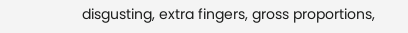disgusting, extra fingers, gross proportions,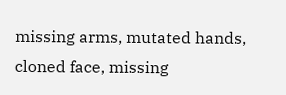missing arms, mutated hands, cloned face, missing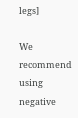legs]

We recommend using negative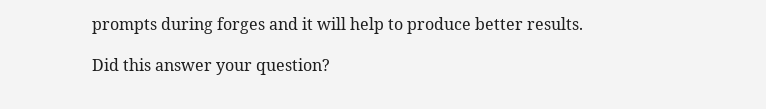prompts during forges and it will help to produce better results.

Did this answer your question?